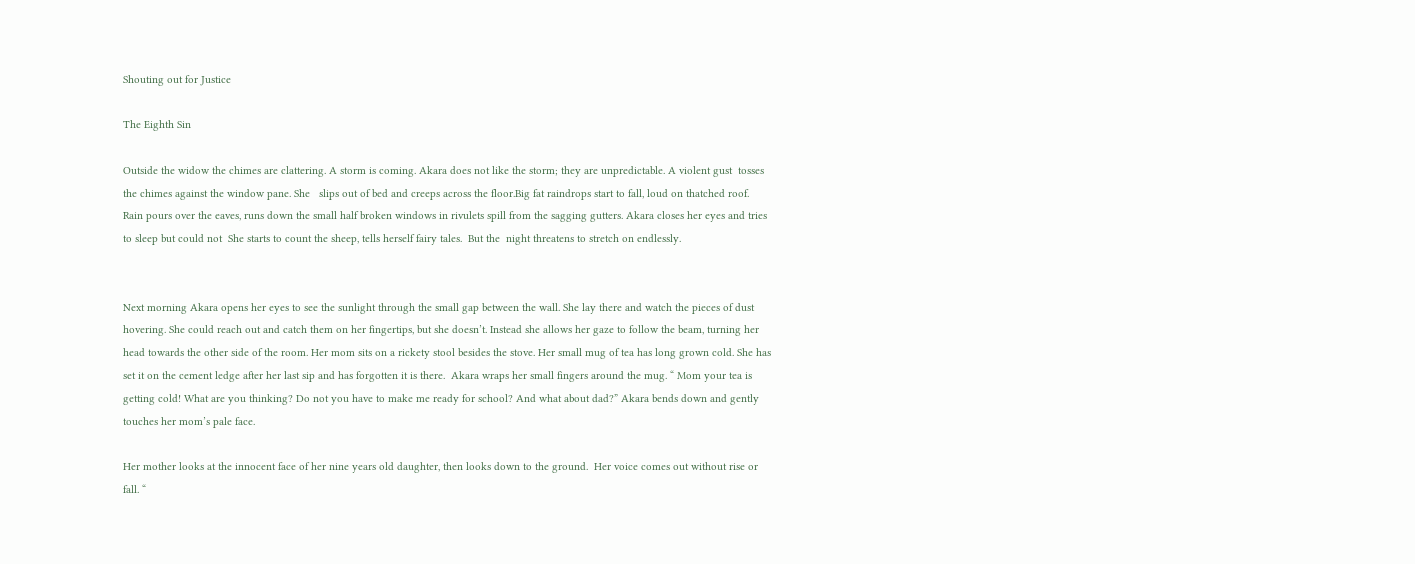Shouting out for Justice

The Eighth Sin

Outside the widow the chimes are clattering. A storm is coming. Akara does not like the storm; they are unpredictable. A violent gust  tosses the chimes against the window pane. She   slips out of bed and creeps across the floor.Big fat raindrops start to fall, loud on thatched roof. Rain pours over the eaves, runs down the small half broken windows in rivulets spill from the sagging gutters. Akara closes her eyes and tries to sleep but could not  She starts to count the sheep, tells herself fairy tales.  But the  night threatens to stretch on endlessly.


Next morning Akara opens her eyes to see the sunlight through the small gap between the wall. She lay there and watch the pieces of dust hovering. She could reach out and catch them on her fingertips, but she doesn’t. Instead she allows her gaze to follow the beam, turning her head towards the other side of the room. Her mom sits on a rickety stool besides the stove. Her small mug of tea has long grown cold. She has set it on the cement ledge after her last sip and has forgotten it is there.  Akara wraps her small fingers around the mug. “ Mom your tea is getting cold! What are you thinking? Do not you have to make me ready for school? And what about dad?” Akara bends down and gently touches her mom’s pale face.

Her mother looks at the innocent face of her nine years old daughter, then looks down to the ground.  Her voice comes out without rise or fall. “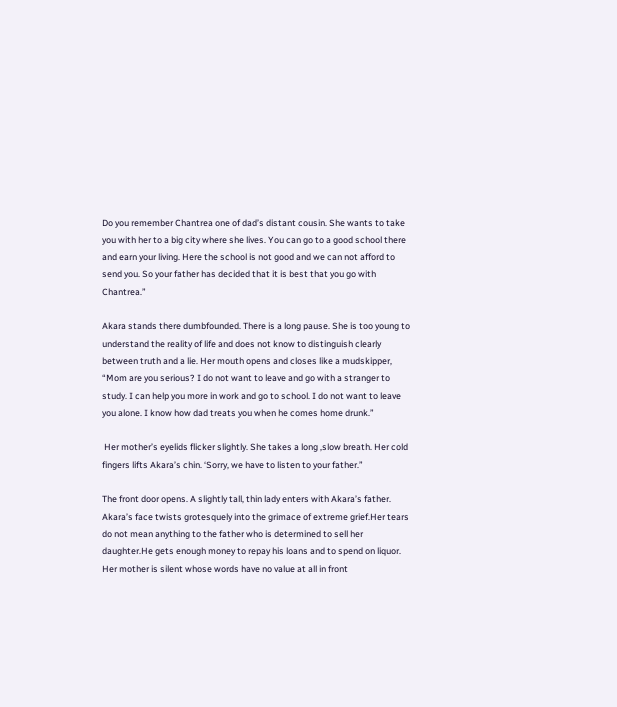Do you remember Chantrea one of dad’s distant cousin. She wants to take you with her to a big city where she lives. You can go to a good school there and earn your living. Here the school is not good and we can not afford to send you. So your father has decided that it is best that you go with Chantrea.”

Akara stands there dumbfounded. There is a long pause. She is too young to understand the reality of life and does not know to distinguish clearly between truth and a lie. Her mouth opens and closes like a mudskipper, “Mom are you serious? I do not want to leave and go with a stranger to study. I can help you more in work and go to school. I do not want to leave you alone. I know how dad treats you when he comes home drunk.”

 Her mother’s eyelids flicker slightly. She takes a long ,slow breath. Her cold fingers lifts Akara’s chin. ‘Sorry, we have to listen to your father.”

The front door opens. A slightly tall, thin lady enters with Akara’s father. Akara’s face twists grotesquely into the grimace of extreme grief.Her tears do not mean anything to the father who is determined to sell her daughter.He gets enough money to repay his loans and to spend on liquor. Her mother is silent whose words have no value at all in front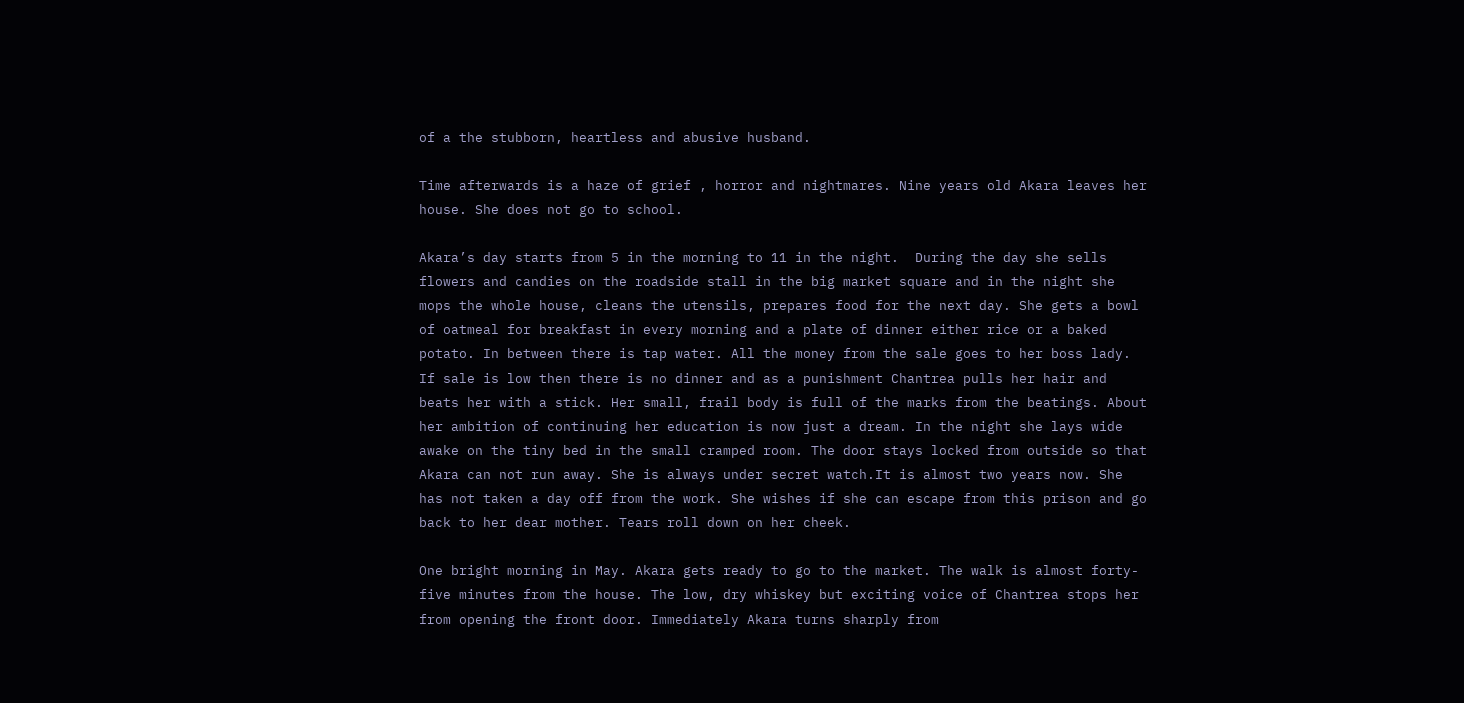of a the stubborn, heartless and abusive husband.

Time afterwards is a haze of grief , horror and nightmares. Nine years old Akara leaves her house. She does not go to school.

Akara’s day starts from 5 in the morning to 11 in the night.  During the day she sells flowers and candies on the roadside stall in the big market square and in the night she mops the whole house, cleans the utensils, prepares food for the next day. She gets a bowl of oatmeal for breakfast in every morning and a plate of dinner either rice or a baked potato. In between there is tap water. All the money from the sale goes to her boss lady. If sale is low then there is no dinner and as a punishment Chantrea pulls her hair and beats her with a stick. Her small, frail body is full of the marks from the beatings. About her ambition of continuing her education is now just a dream. In the night she lays wide awake on the tiny bed in the small cramped room. The door stays locked from outside so that Akara can not run away. She is always under secret watch.It is almost two years now. She has not taken a day off from the work. She wishes if she can escape from this prison and go back to her dear mother. Tears roll down on her cheek.

One bright morning in May. Akara gets ready to go to the market. The walk is almost forty-five minutes from the house. The low, dry whiskey but exciting voice of Chantrea stops her from opening the front door. Immediately Akara turns sharply from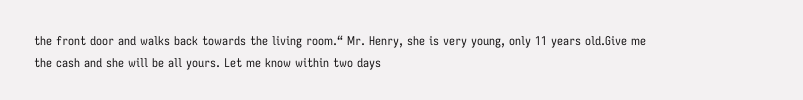the front door and walks back towards the living room.“ Mr. Henry, she is very young, only 11 years old.Give me the cash and she will be all yours. Let me know within two days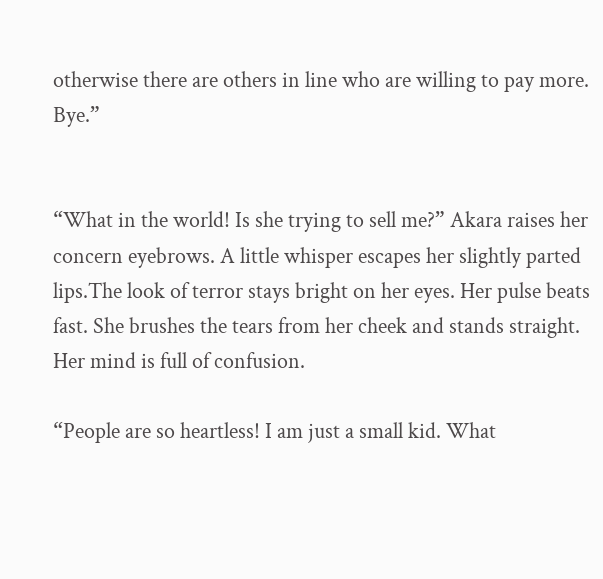otherwise there are others in line who are willing to pay more. Bye.”


“What in the world! Is she trying to sell me?” Akara raises her concern eyebrows. A little whisper escapes her slightly parted lips.The look of terror stays bright on her eyes. Her pulse beats fast. She brushes the tears from her cheek and stands straight. Her mind is full of confusion.

“People are so heartless! I am just a small kid. What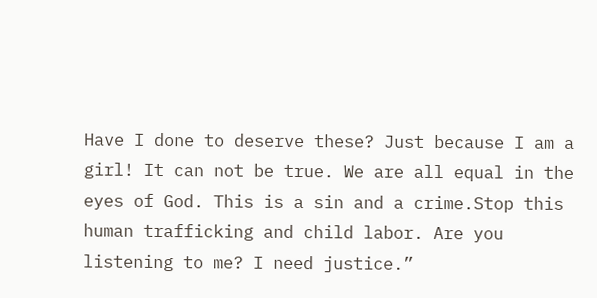Have I done to deserve these? Just because I am a girl! It can not be true. We are all equal in the eyes of God. This is a sin and a crime.Stop this human trafficking and child labor. Are you listening to me? I need justice.”